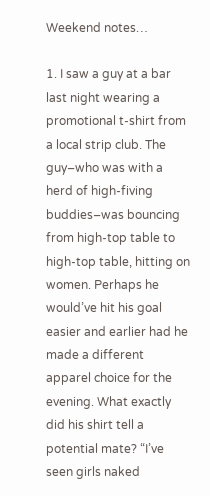Weekend notes…

1. I saw a guy at a bar last night wearing a promotional t-shirt from a local strip club. The guy–who was with a herd of high-fiving buddies–was bouncing from high-top table to high-top table, hitting on women. Perhaps he would’ve hit his goal easier and earlier had he made a different apparel choice for the evening. What exactly did his shirt tell a potential mate? “I’ve seen girls naked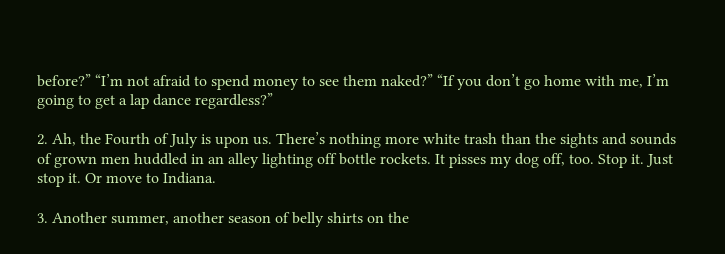before?” “I’m not afraid to spend money to see them naked?” “If you don’t go home with me, I’m going to get a lap dance regardless?”

2. Ah, the Fourth of July is upon us. There’s nothing more white trash than the sights and sounds of grown men huddled in an alley lighting off bottle rockets. It pisses my dog off, too. Stop it. Just stop it. Or move to Indiana.

3. Another summer, another season of belly shirts on the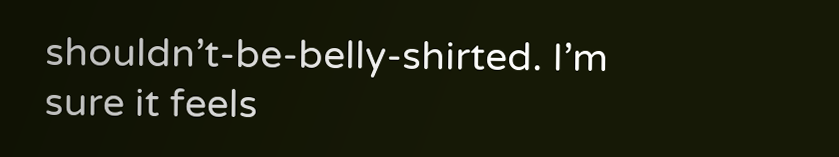shouldn’t-be-belly-shirted. I’m sure it feels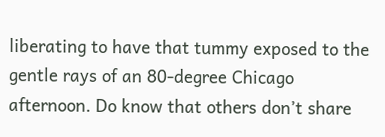liberating to have that tummy exposed to the gentle rays of an 80-degree Chicago afternoon. Do know that others don’t share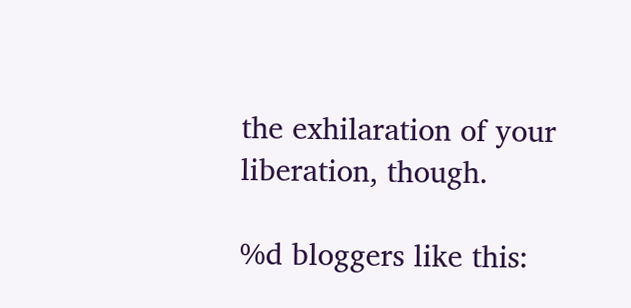the exhilaration of your liberation, though.

%d bloggers like this: